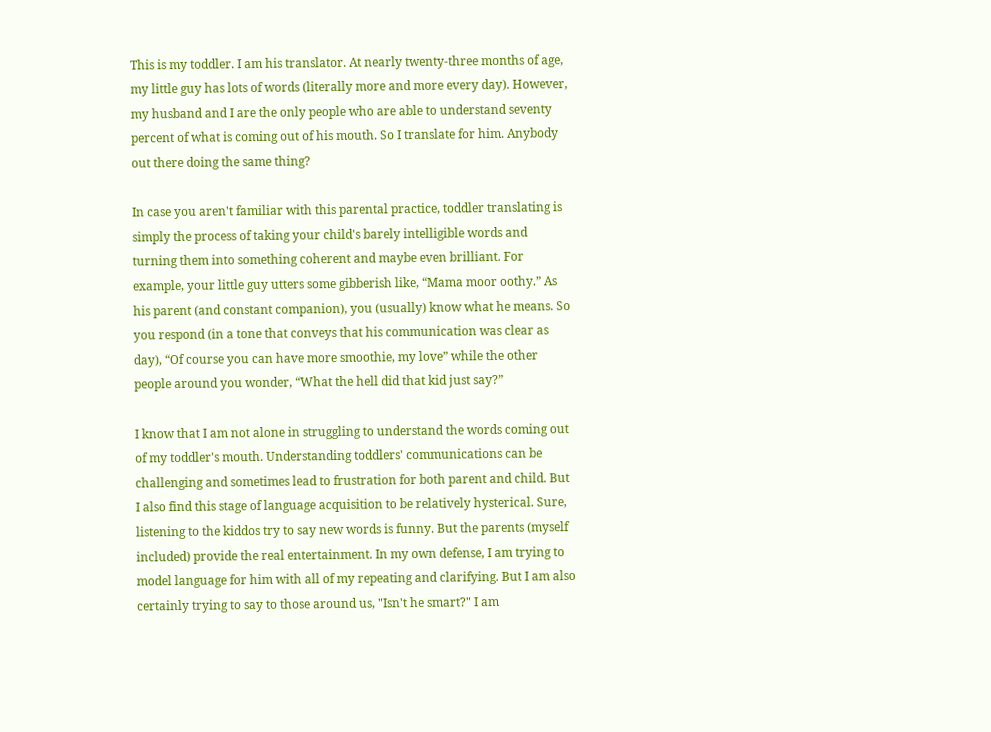This is my toddler. I am his translator. At nearly twenty-three months of age, my little guy has lots of words (literally more and more every day). However, my husband and I are the only people who are able to understand seventy percent of what is coming out of his mouth. So I translate for him. Anybody out there doing the same thing?

In case you aren't familiar with this parental practice, toddler translating is simply the process of taking your child's barely intelligible words and turning them into something coherent and maybe even brilliant. For example, your little guy utters some gibberish like, “Mama moor oothy.” As his parent (and constant companion), you (usually) know what he means. So you respond (in a tone that conveys that his communication was clear as day), “Of course you can have more smoothie, my love” while the other people around you wonder, “What the hell did that kid just say?”

I know that I am not alone in struggling to understand the words coming out of my toddler's mouth. Understanding toddlers' communications can be challenging and sometimes lead to frustration for both parent and child. But I also find this stage of language acquisition to be relatively hysterical. Sure, listening to the kiddos try to say new words is funny. But the parents (myself included) provide the real entertainment. In my own defense, I am trying to model language for him with all of my repeating and clarifying. But I am also certainly trying to say to those around us, "Isn't he smart?" I am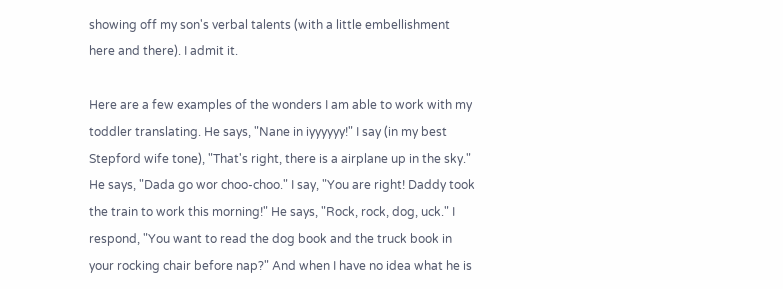showing off my son's verbal talents (with a little embellishment here and there). I admit it.

Here are a few examples of the wonders I am able to work with my toddler translating. He says, "Nane in iyyyyyy!" I say (in my best Stepford wife tone), "That's right, there is a airplane up in the sky." He says, "Dada go wor choo-choo." I say, "You are right! Daddy took the train to work this morning!" He says, "Rock, rock, dog, uck." I respond, "You want to read the dog book and the truck book in your rocking chair before nap?" And when I have no idea what he is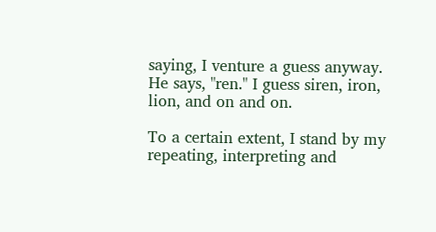saying, I venture a guess anyway. He says, "ren." I guess siren, iron, lion, and on and on.

To a certain extent, I stand by my repeating, interpreting and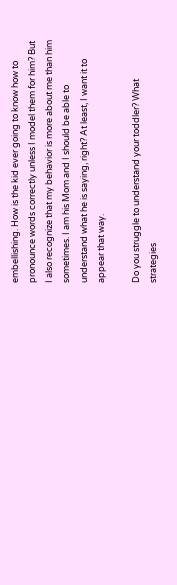embellishing. How is the kid ever going to know how to pronounce words correctly unless I model them for him? But I also recognize that my behavior is more about me than him sometimes. I am his Mom and I should be able to understand what he is saying, right? At least, I want it to appear that way.

Do you struggle to understand your toddler? What strategies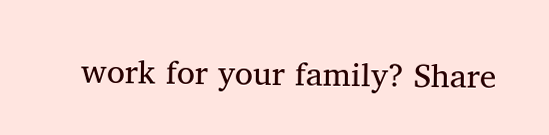work for your family? Share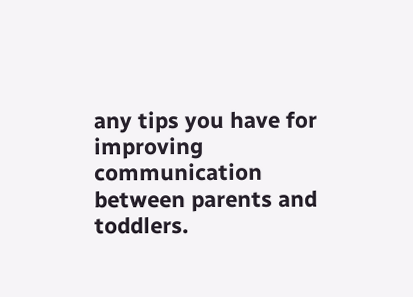any tips you have for improving communication between parents and toddlers.